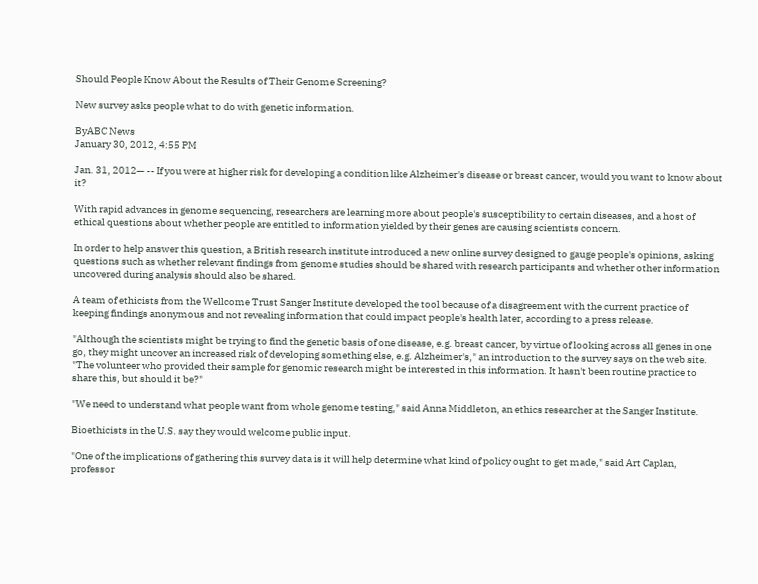Should People Know About the Results of Their Genome Screening?

New survey asks people what to do with genetic information.

ByABC News
January 30, 2012, 4:55 PM

Jan. 31, 2012— -- If you were at higher risk for developing a condition like Alzheimer's disease or breast cancer, would you want to know about it?

With rapid advances in genome sequencing, researchers are learning more about people's susceptibility to certain diseases, and a host of ethical questions about whether people are entitled to information yielded by their genes are causing scientists concern.

In order to help answer this question, a British research institute introduced a new online survey designed to gauge people's opinions, asking questions such as whether relevant findings from genome studies should be shared with research participants and whether other information uncovered during analysis should also be shared.

A team of ethicists from the Wellcome Trust Sanger Institute developed the tool because of a disagreement with the current practice of keeping findings anonymous and not revealing information that could impact people's health later, according to a press release.

"Although the scientists might be trying to find the genetic basis of one disease, e.g. breast cancer, by virtue of looking across all genes in one go, they might uncover an increased risk of developing something else, e.g. Alzheimer's," an introduction to the survey says on the web site. "The volunteer who provided their sample for genomic research might be interested in this information. It hasn't been routine practice to share this, but should it be?"

"We need to understand what people want from whole genome testing," said Anna Middleton, an ethics researcher at the Sanger Institute.

Bioethicists in the U.S. say they would welcome public input.

"One of the implications of gathering this survey data is it will help determine what kind of policy ought to get made," said Art Caplan, professor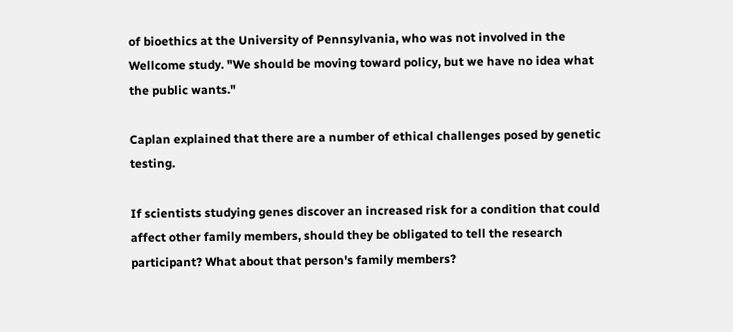of bioethics at the University of Pennsylvania, who was not involved in the Wellcome study. "We should be moving toward policy, but we have no idea what the public wants."

Caplan explained that there are a number of ethical challenges posed by genetic testing.

If scientists studying genes discover an increased risk for a condition that could affect other family members, should they be obligated to tell the research participant? What about that person's family members?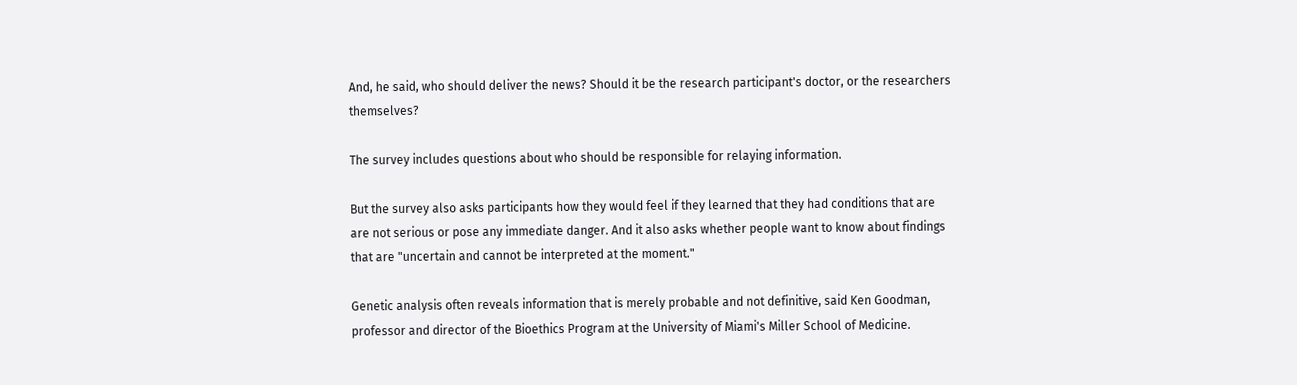And, he said, who should deliver the news? Should it be the research participant's doctor, or the researchers themselves?

The survey includes questions about who should be responsible for relaying information.

But the survey also asks participants how they would feel if they learned that they had conditions that are are not serious or pose any immediate danger. And it also asks whether people want to know about findings that are "uncertain and cannot be interpreted at the moment."

Genetic analysis often reveals information that is merely probable and not definitive, said Ken Goodman, professor and director of the Bioethics Program at the University of Miami's Miller School of Medicine.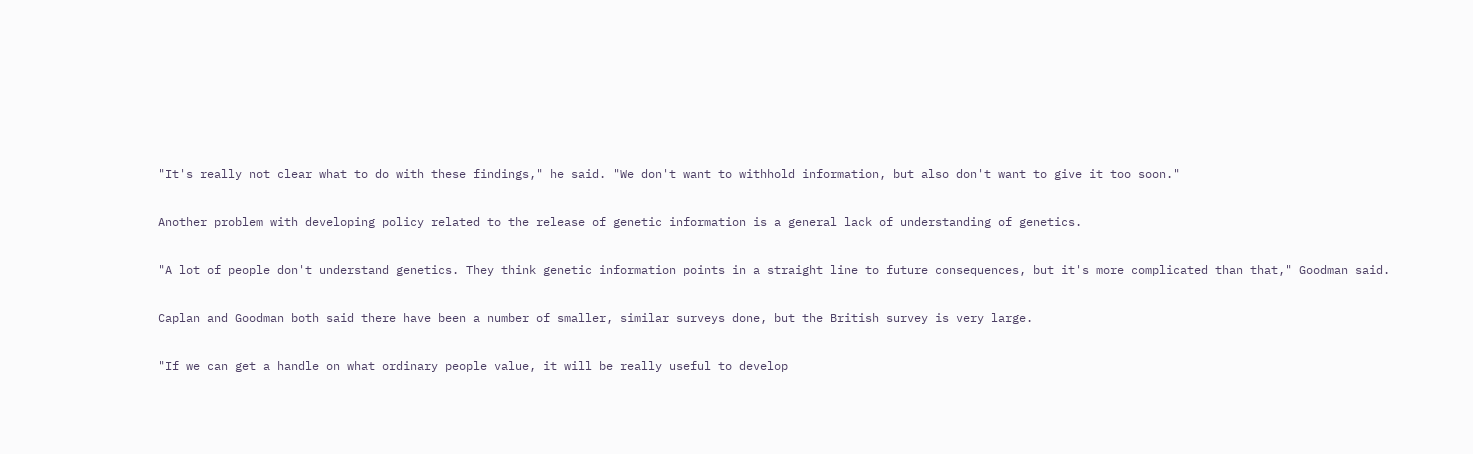"It's really not clear what to do with these findings," he said. "We don't want to withhold information, but also don't want to give it too soon."

Another problem with developing policy related to the release of genetic information is a general lack of understanding of genetics.

"A lot of people don't understand genetics. They think genetic information points in a straight line to future consequences, but it's more complicated than that," Goodman said.

Caplan and Goodman both said there have been a number of smaller, similar surveys done, but the British survey is very large.

"If we can get a handle on what ordinary people value, it will be really useful to develop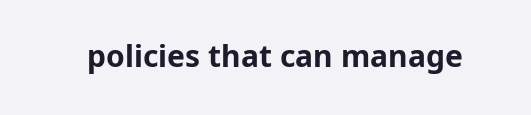policies that can manage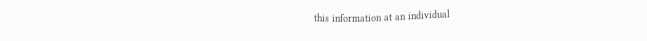this information at an individual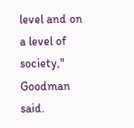level and on a level of society," Goodman said.